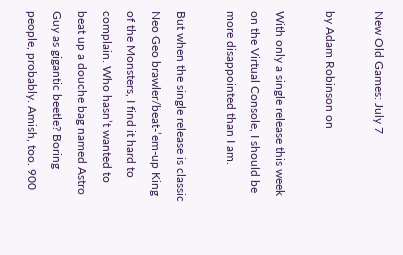New Old Games: July 7

by Adam Robinson on

With only a single release this week on the Virtual Console, I should be more disappointed than I am.

But when the single release is classic Neo Geo brawler/beat-’em-up King of the Monsters, I find it hard to complain. Who hasn’t wanted to beat up a douche bag named Astro Guy as gigantic beetle? Boring people, probably. Amish, too. 900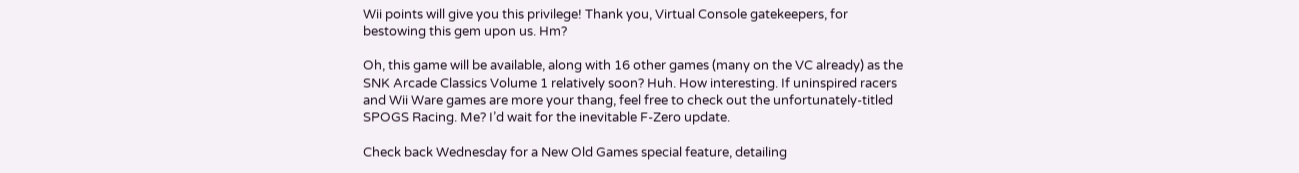Wii points will give you this privilege! Thank you, Virtual Console gatekeepers, for bestowing this gem upon us. Hm?

Oh, this game will be available, along with 16 other games (many on the VC already) as the SNK Arcade Classics Volume 1 relatively soon? Huh. How interesting. If uninspired racers and Wii Ware games are more your thang, feel free to check out the unfortunately-titled SPOGS Racing. Me? I’d wait for the inevitable F-Zero update.

Check back Wednesday for a New Old Games special feature, detailing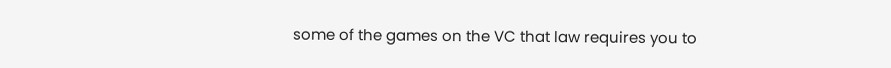some of the games on the VC that law requires you to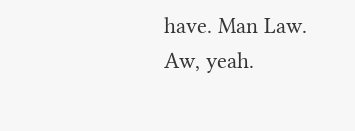have. Man Law. Aw, yeah.